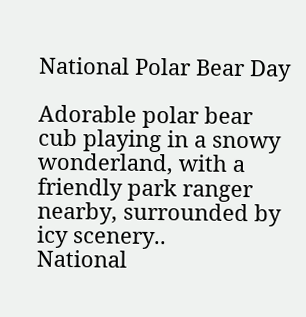National Polar Bear Day

Adorable polar bear cub playing in a snowy wonderland, with a friendly park ranger nearby, surrounded by icy scenery..
National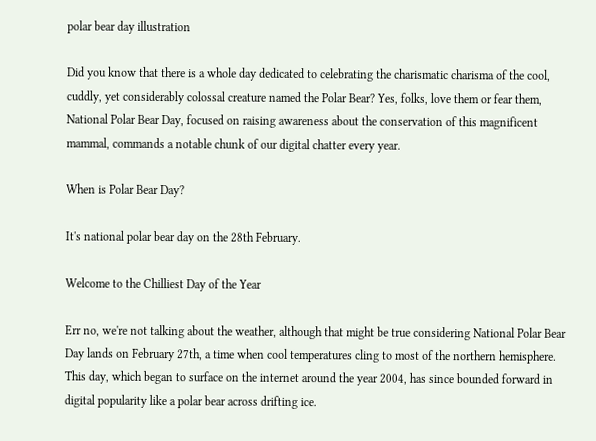polar bear day illustration

Did you know that there is a whole day dedicated to celebrating the charismatic charisma of the cool, cuddly, yet considerably colossal creature named the Polar Bear? Yes, folks, love them or fear them, National Polar Bear Day, focused on raising awareness about the conservation of this magnificent mammal, commands a notable chunk of our digital chatter every year.

When is Polar Bear Day?

It's national polar bear day on the 28th February.

Welcome to the Chilliest Day of the Year

Err no, we're not talking about the weather, although that might be true considering National Polar Bear Day lands on February 27th, a time when cool temperatures cling to most of the northern hemisphere. This day, which began to surface on the internet around the year 2004, has since bounded forward in digital popularity like a polar bear across drifting ice.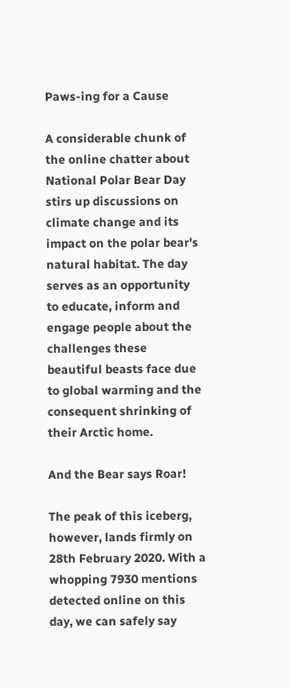Paws-ing for a Cause

A considerable chunk of the online chatter about National Polar Bear Day stirs up discussions on climate change and its impact on the polar bear's natural habitat. The day serves as an opportunity to educate, inform and engage people about the challenges these beautiful beasts face due to global warming and the consequent shrinking of their Arctic home.

And the Bear says Roar!

The peak of this iceberg, however, lands firmly on 28th February 2020. With a whopping 7930 mentions detected online on this day, we can safely say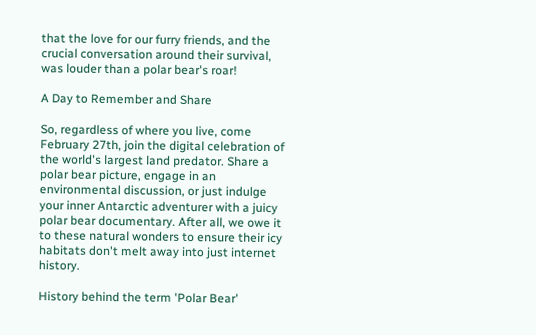that the love for our furry friends, and the crucial conversation around their survival, was louder than a polar bear's roar!

A Day to Remember and Share

So, regardless of where you live, come February 27th, join the digital celebration of the world's largest land predator. Share a polar bear picture, engage in an environmental discussion, or just indulge your inner Antarctic adventurer with a juicy polar bear documentary. After all, we owe it to these natural wonders to ensure their icy habitats don't melt away into just internet history.

History behind the term 'Polar Bear'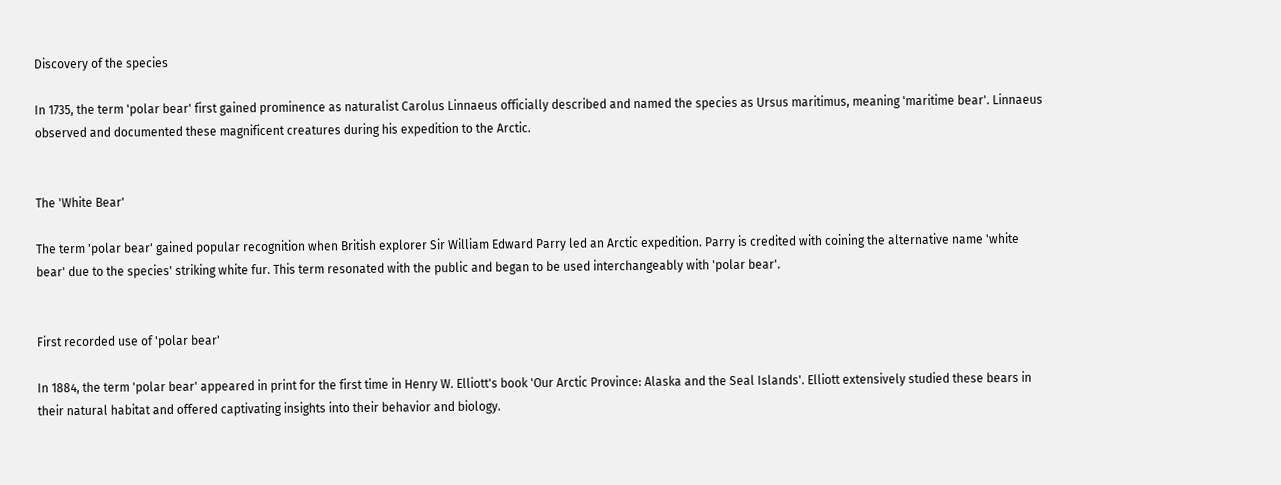Discovery of the species

In 1735, the term 'polar bear' first gained prominence as naturalist Carolus Linnaeus officially described and named the species as Ursus maritimus, meaning 'maritime bear'. Linnaeus observed and documented these magnificent creatures during his expedition to the Arctic.


The 'White Bear'

The term 'polar bear' gained popular recognition when British explorer Sir William Edward Parry led an Arctic expedition. Parry is credited with coining the alternative name 'white bear' due to the species' striking white fur. This term resonated with the public and began to be used interchangeably with 'polar bear'.


First recorded use of 'polar bear'

In 1884, the term 'polar bear' appeared in print for the first time in Henry W. Elliott's book 'Our Arctic Province: Alaska and the Seal Islands'. Elliott extensively studied these bears in their natural habitat and offered captivating insights into their behavior and biology.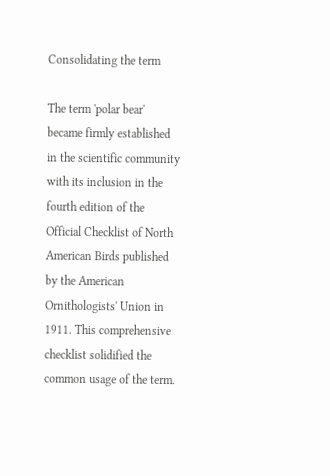Consolidating the term

The term 'polar bear' became firmly established in the scientific community with its inclusion in the fourth edition of the Official Checklist of North American Birds published by the American Ornithologists' Union in 1911. This comprehensive checklist solidified the common usage of the term.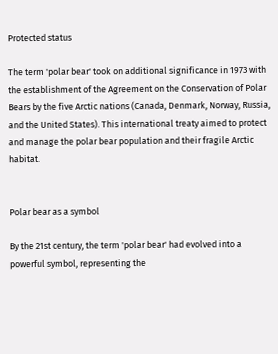Protected status

The term 'polar bear' took on additional significance in 1973 with the establishment of the Agreement on the Conservation of Polar Bears by the five Arctic nations (Canada, Denmark, Norway, Russia, and the United States). This international treaty aimed to protect and manage the polar bear population and their fragile Arctic habitat.


Polar bear as a symbol

By the 21st century, the term 'polar bear' had evolved into a powerful symbol, representing the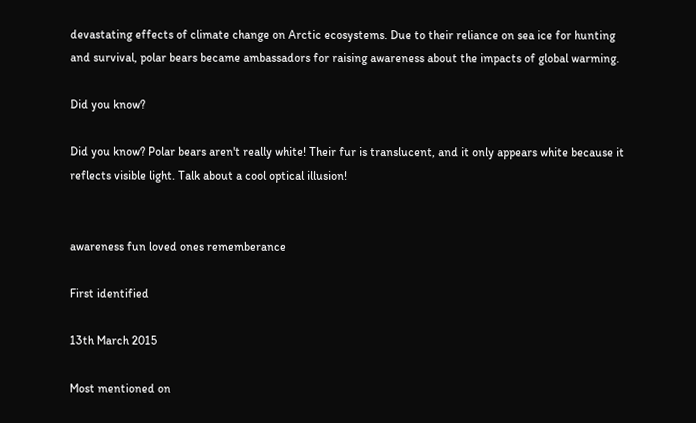devastating effects of climate change on Arctic ecosystems. Due to their reliance on sea ice for hunting and survival, polar bears became ambassadors for raising awareness about the impacts of global warming.

Did you know?

Did you know? Polar bears aren't really white! Their fur is translucent, and it only appears white because it reflects visible light. Talk about a cool optical illusion!


awareness fun loved ones rememberance

First identified

13th March 2015

Most mentioned on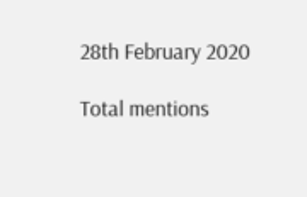28th February 2020

Total mentions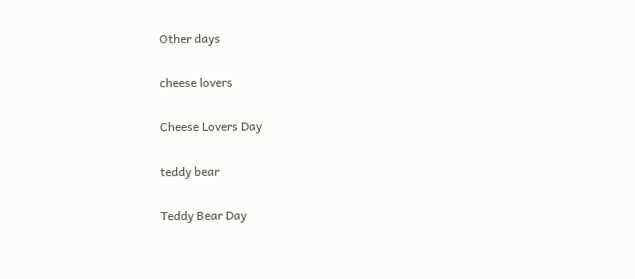Other days

cheese lovers

Cheese Lovers Day

teddy bear

Teddy Bear Day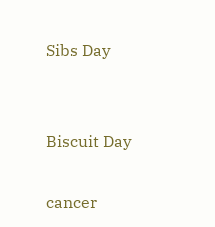Sibs Day


Biscuit Day

cancer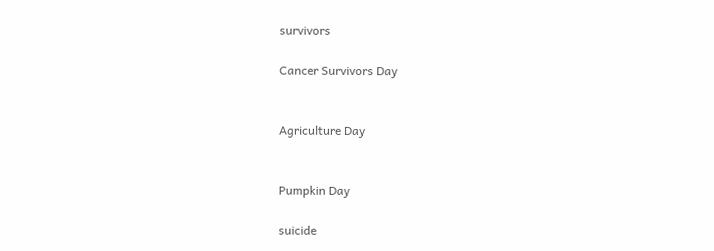survivors

Cancer Survivors Day


Agriculture Day


Pumpkin Day

suicide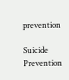prevention

Suicide Prevention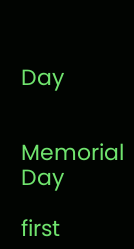Day


Memorial Day

first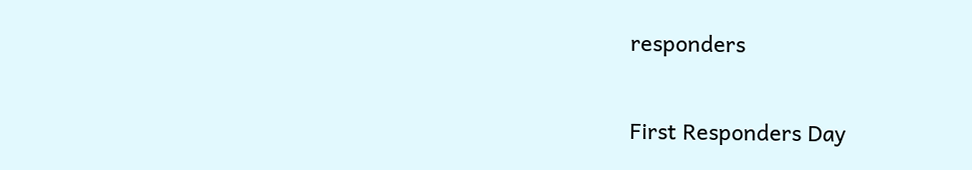responders

First Responders Day